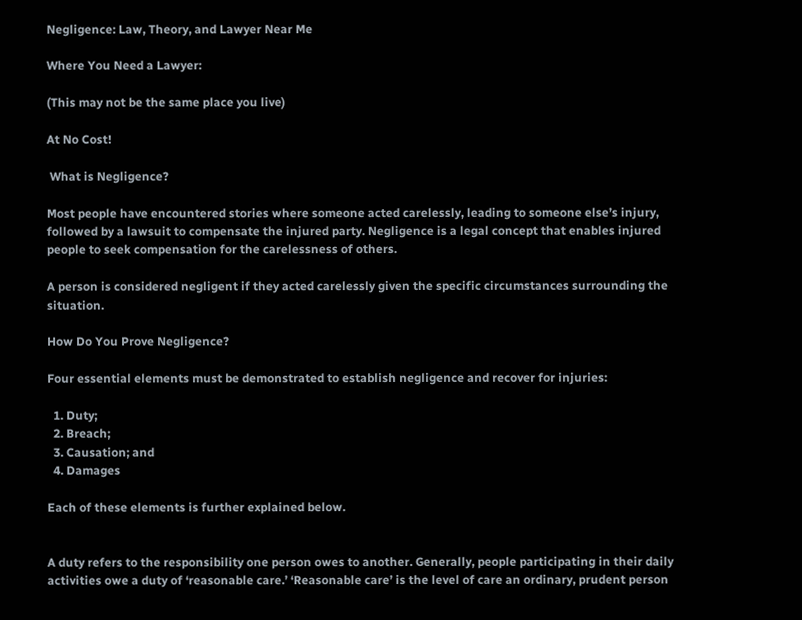Negligence: Law, Theory, and Lawyer Near Me

Where You Need a Lawyer:

(This may not be the same place you live)

At No Cost!

 What is Negligence?

Most people have encountered stories where someone acted carelessly, leading to someone else’s injury, followed by a lawsuit to compensate the injured party. Negligence is a legal concept that enables injured people to seek compensation for the carelessness of others.

A person is considered negligent if they acted carelessly given the specific circumstances surrounding the situation.

How Do You Prove Negligence?

Four essential elements must be demonstrated to establish negligence and recover for injuries:

  1. Duty;
  2. Breach;
  3. Causation; and
  4. Damages

Each of these elements is further explained below.


A duty refers to the responsibility one person owes to another. Generally, people participating in their daily activities owe a duty of ‘reasonable care.’ ‘Reasonable care’ is the level of care an ordinary, prudent person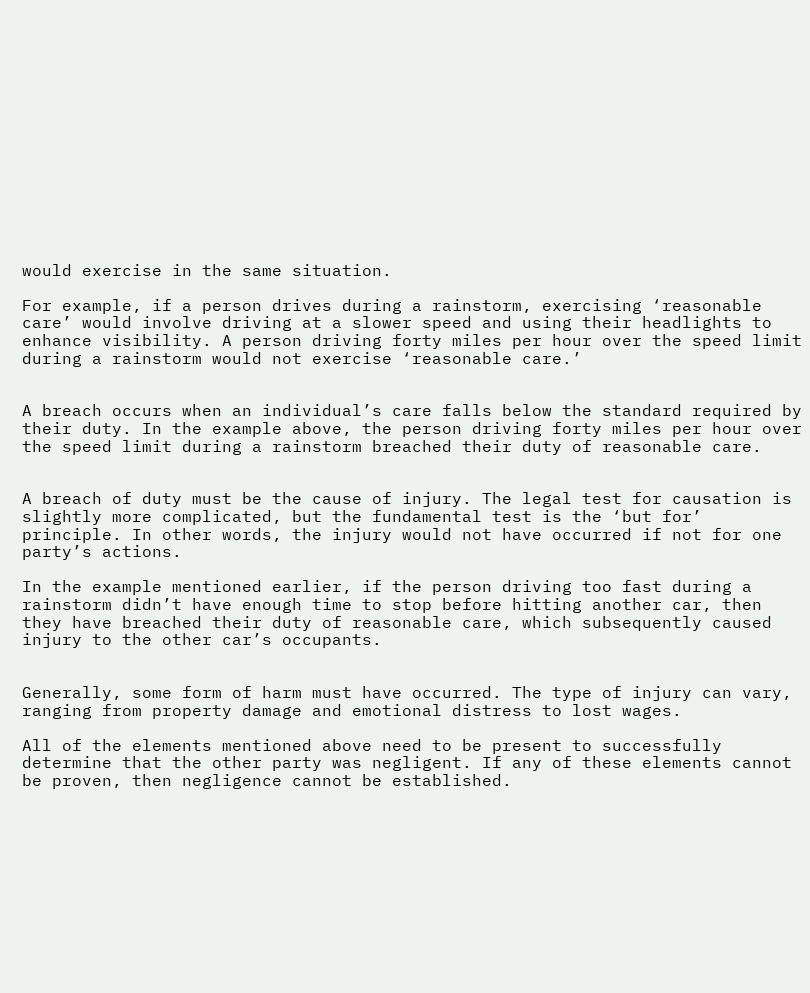would exercise in the same situation.

For example, if a person drives during a rainstorm, exercising ‘reasonable care’ would involve driving at a slower speed and using their headlights to enhance visibility. A person driving forty miles per hour over the speed limit during a rainstorm would not exercise ‘reasonable care.’


A breach occurs when an individual’s care falls below the standard required by their duty. In the example above, the person driving forty miles per hour over the speed limit during a rainstorm breached their duty of reasonable care.


A breach of duty must be the cause of injury. The legal test for causation is slightly more complicated, but the fundamental test is the ‘but for’ principle. In other words, the injury would not have occurred if not for one party’s actions.

In the example mentioned earlier, if the person driving too fast during a rainstorm didn’t have enough time to stop before hitting another car, then they have breached their duty of reasonable care, which subsequently caused injury to the other car’s occupants.


Generally, some form of harm must have occurred. The type of injury can vary, ranging from property damage and emotional distress to lost wages.

All of the elements mentioned above need to be present to successfully determine that the other party was negligent. If any of these elements cannot be proven, then negligence cannot be established.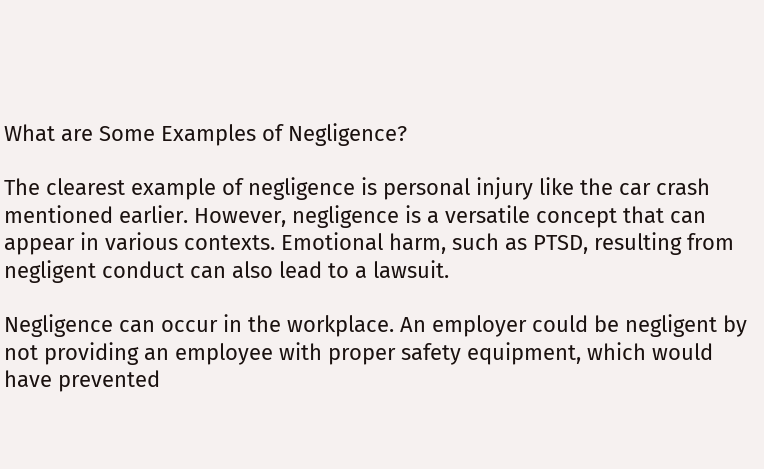What are Some Examples of Negligence?

The clearest example of negligence is personal injury like the car crash mentioned earlier. However, negligence is a versatile concept that can appear in various contexts. Emotional harm, such as PTSD, resulting from negligent conduct can also lead to a lawsuit.

Negligence can occur in the workplace. An employer could be negligent by not providing an employee with proper safety equipment, which would have prevented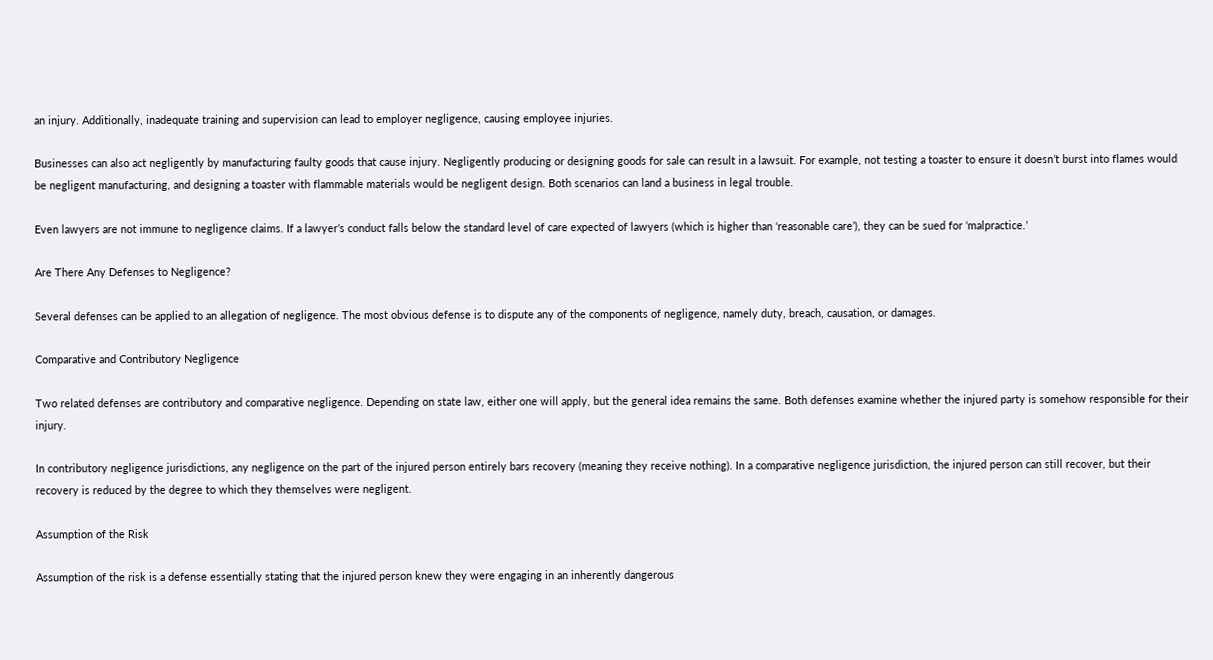an injury. Additionally, inadequate training and supervision can lead to employer negligence, causing employee injuries.

Businesses can also act negligently by manufacturing faulty goods that cause injury. Negligently producing or designing goods for sale can result in a lawsuit. For example, not testing a toaster to ensure it doesn’t burst into flames would be negligent manufacturing, and designing a toaster with flammable materials would be negligent design. Both scenarios can land a business in legal trouble.

Even lawyers are not immune to negligence claims. If a lawyer’s conduct falls below the standard level of care expected of lawyers (which is higher than ‘reasonable care’), they can be sued for ‘malpractice.’

Are There Any Defenses to Negligence?

Several defenses can be applied to an allegation of negligence. The most obvious defense is to dispute any of the components of negligence, namely duty, breach, causation, or damages.

Comparative and Contributory Negligence

Two related defenses are contributory and comparative negligence. Depending on state law, either one will apply, but the general idea remains the same. Both defenses examine whether the injured party is somehow responsible for their injury.

In contributory negligence jurisdictions, any negligence on the part of the injured person entirely bars recovery (meaning they receive nothing). In a comparative negligence jurisdiction, the injured person can still recover, but their recovery is reduced by the degree to which they themselves were negligent.

Assumption of the Risk

Assumption of the risk is a defense essentially stating that the injured person knew they were engaging in an inherently dangerous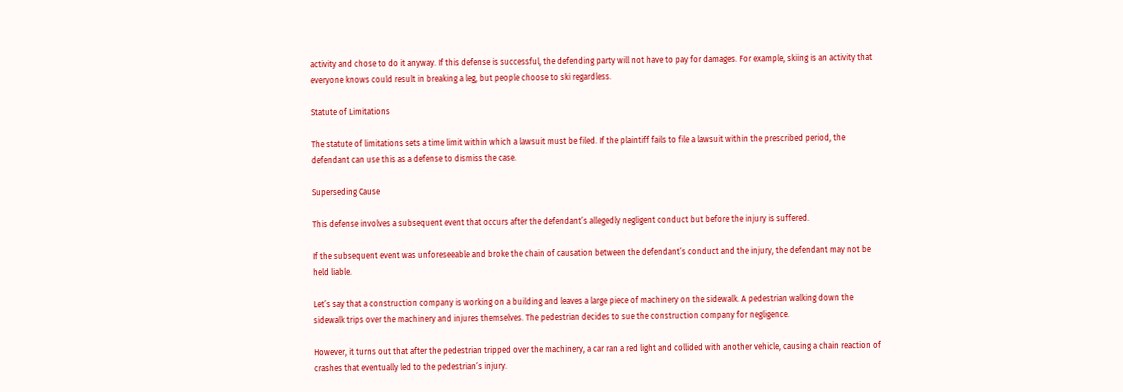activity and chose to do it anyway. If this defense is successful, the defending party will not have to pay for damages. For example, skiing is an activity that everyone knows could result in breaking a leg, but people choose to ski regardless.

Statute of Limitations

The statute of limitations sets a time limit within which a lawsuit must be filed. If the plaintiff fails to file a lawsuit within the prescribed period, the defendant can use this as a defense to dismiss the case.

Superseding Cause

This defense involves a subsequent event that occurs after the defendant’s allegedly negligent conduct but before the injury is suffered.

If the subsequent event was unforeseeable and broke the chain of causation between the defendant’s conduct and the injury, the defendant may not be held liable.

Let’s say that a construction company is working on a building and leaves a large piece of machinery on the sidewalk. A pedestrian walking down the sidewalk trips over the machinery and injures themselves. The pedestrian decides to sue the construction company for negligence.

However, it turns out that after the pedestrian tripped over the machinery, a car ran a red light and collided with another vehicle, causing a chain reaction of crashes that eventually led to the pedestrian’s injury.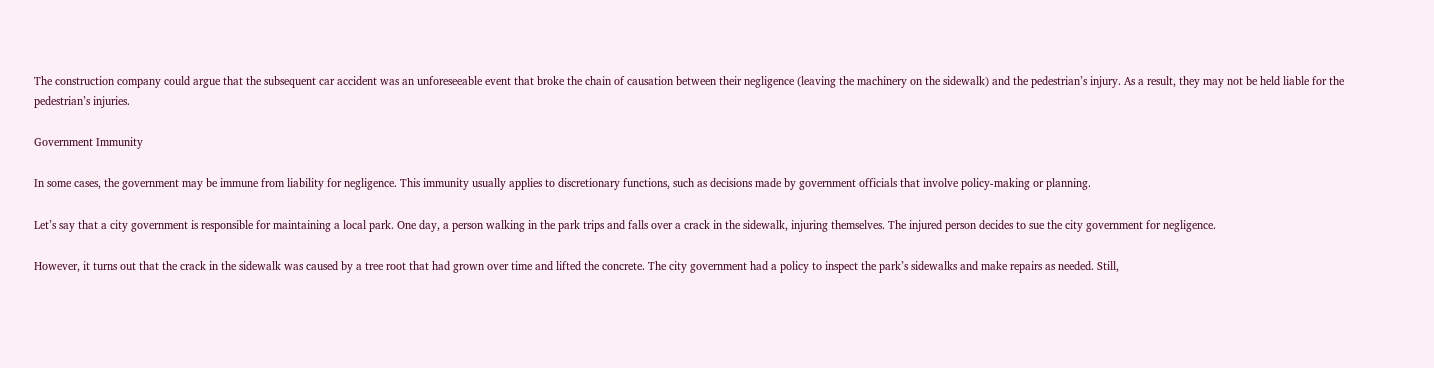The construction company could argue that the subsequent car accident was an unforeseeable event that broke the chain of causation between their negligence (leaving the machinery on the sidewalk) and the pedestrian’s injury. As a result, they may not be held liable for the pedestrian’s injuries.

Government Immunity

In some cases, the government may be immune from liability for negligence. This immunity usually applies to discretionary functions, such as decisions made by government officials that involve policy-making or planning.

Let’s say that a city government is responsible for maintaining a local park. One day, a person walking in the park trips and falls over a crack in the sidewalk, injuring themselves. The injured person decides to sue the city government for negligence.

However, it turns out that the crack in the sidewalk was caused by a tree root that had grown over time and lifted the concrete. The city government had a policy to inspect the park’s sidewalks and make repairs as needed. Still,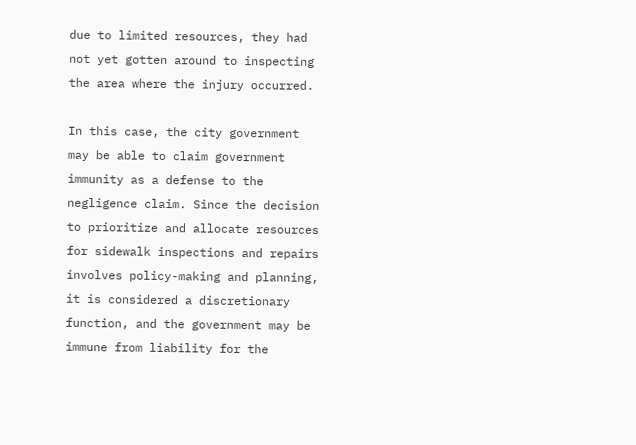due to limited resources, they had not yet gotten around to inspecting the area where the injury occurred.

In this case, the city government may be able to claim government immunity as a defense to the negligence claim. Since the decision to prioritize and allocate resources for sidewalk inspections and repairs involves policy-making and planning, it is considered a discretionary function, and the government may be immune from liability for the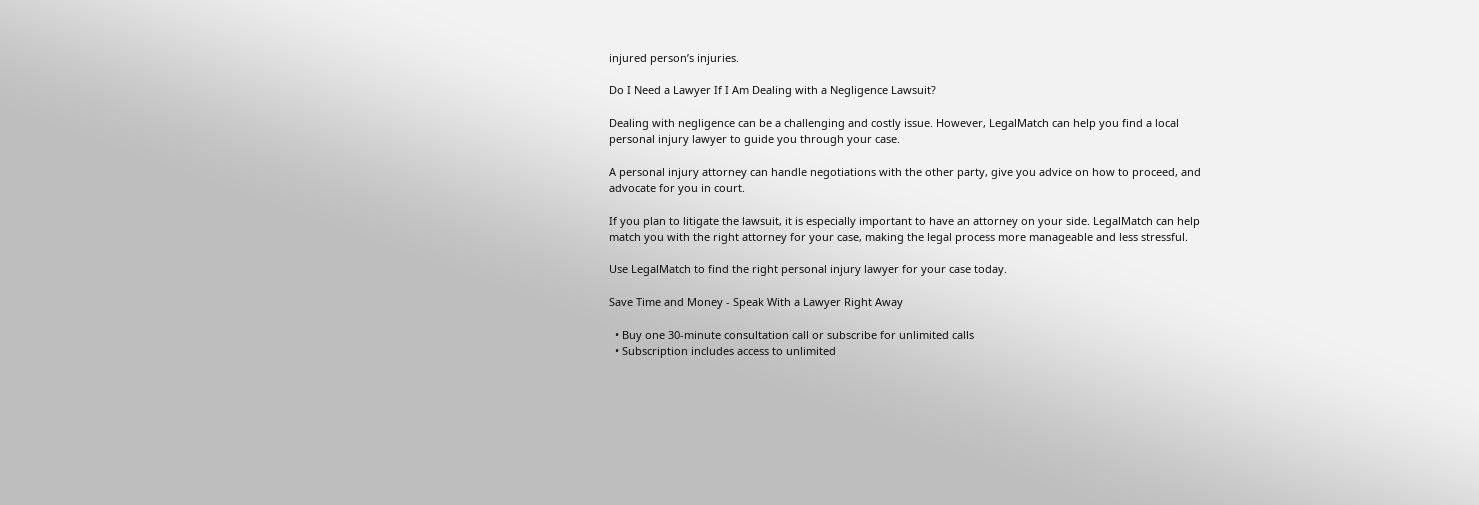injured person’s injuries.

Do I Need a Lawyer If I Am Dealing with a Negligence Lawsuit?

Dealing with negligence can be a challenging and costly issue. However, LegalMatch can help you find a local personal injury lawyer to guide you through your case.

A personal injury attorney can handle negotiations with the other party, give you advice on how to proceed, and advocate for you in court.

If you plan to litigate the lawsuit, it is especially important to have an attorney on your side. LegalMatch can help match you with the right attorney for your case, making the legal process more manageable and less stressful.

Use LegalMatch to find the right personal injury lawyer for your case today.

Save Time and Money - Speak With a Lawyer Right Away

  • Buy one 30-minute consultation call or subscribe for unlimited calls
  • Subscription includes access to unlimited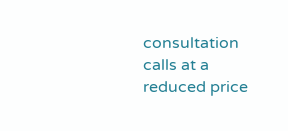consultation calls at a reduced price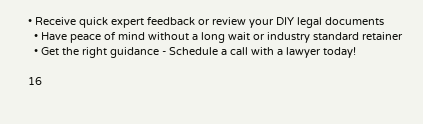• Receive quick expert feedback or review your DIY legal documents
  • Have peace of mind without a long wait or industry standard retainer
  • Get the right guidance - Schedule a call with a lawyer today!

16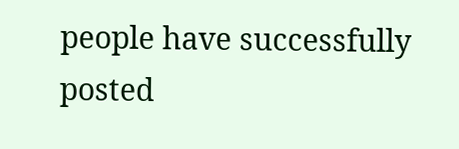people have successfully posted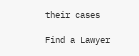their cases

Find a Lawyer